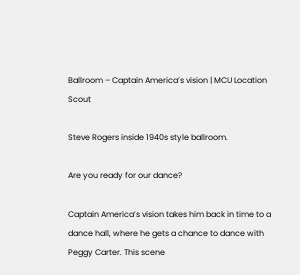Ballroom – Captain America’s vision | MCU Location Scout

Steve Rogers inside 1940s style ballroom.

Are you ready for our dance?

Captain America’s vision takes him back in time to a dance hall, where he gets a chance to dance with Peggy Carter. This scene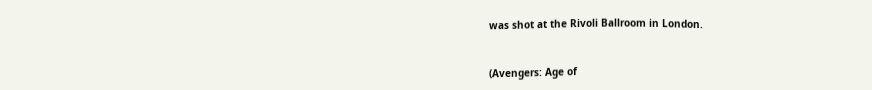was shot at the Rivoli Ballroom in London.


(Avengers: Age of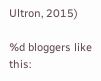Ultron, 2015)

%d bloggers like this: